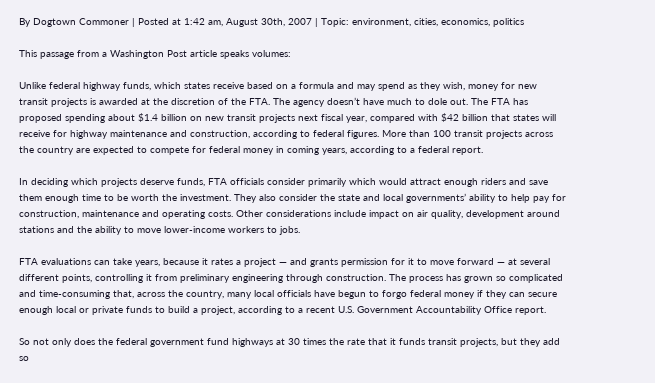By Dogtown Commoner | Posted at 1:42 am, August 30th, 2007 | Topic: environment, cities, economics, politics

This passage from a Washington Post article speaks volumes:

Unlike federal highway funds, which states receive based on a formula and may spend as they wish, money for new transit projects is awarded at the discretion of the FTA. The agency doesn’t have much to dole out. The FTA has proposed spending about $1.4 billion on new transit projects next fiscal year, compared with $42 billion that states will receive for highway maintenance and construction, according to federal figures. More than 100 transit projects across the country are expected to compete for federal money in coming years, according to a federal report.

In deciding which projects deserve funds, FTA officials consider primarily which would attract enough riders and save them enough time to be worth the investment. They also consider the state and local governments’ ability to help pay for construction, maintenance and operating costs. Other considerations include impact on air quality, development around stations and the ability to move lower-income workers to jobs.

FTA evaluations can take years, because it rates a project — and grants permission for it to move forward — at several different points, controlling it from preliminary engineering through construction. The process has grown so complicated and time-consuming that, across the country, many local officials have begun to forgo federal money if they can secure enough local or private funds to build a project, according to a recent U.S. Government Accountability Office report.

So not only does the federal government fund highways at 30 times the rate that it funds transit projects, but they add so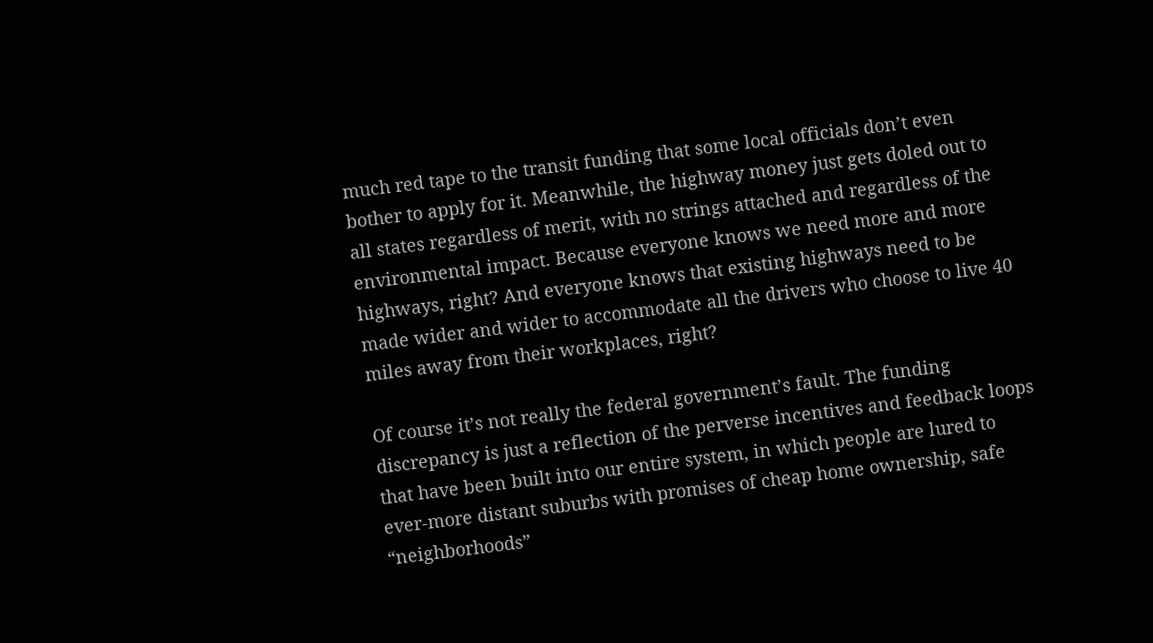much red tape to the transit funding that some local officials don’t even bother to apply for it. Meanwhile, the highway money just gets doled out to all states regardless of merit, with no strings attached and regardless of the environmental impact. Because everyone knows we need more and more highways, right? And everyone knows that existing highways need to be made wider and wider to accommodate all the drivers who choose to live 40 miles away from their workplaces, right?

Of course it’s not really the federal government’s fault. The funding discrepancy is just a reflection of the perverse incentives and feedback loops that have been built into our entire system, in which people are lured to ever-more distant suburbs with promises of cheap home ownership, safe “neighborhoods”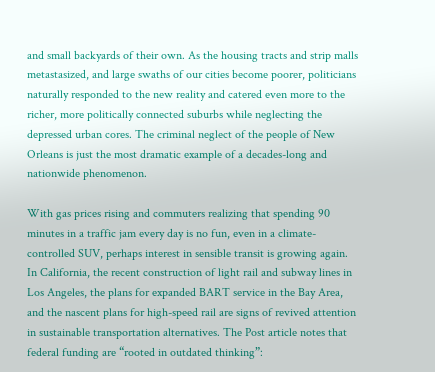and small backyards of their own. As the housing tracts and strip malls metastasized, and large swaths of our cities become poorer, politicians naturally responded to the new reality and catered even more to the richer, more politically connected suburbs while neglecting the depressed urban cores. The criminal neglect of the people of New Orleans is just the most dramatic example of a decades-long and nationwide phenomenon.

With gas prices rising and commuters realizing that spending 90 minutes in a traffic jam every day is no fun, even in a climate-controlled SUV, perhaps interest in sensible transit is growing again. In California, the recent construction of light rail and subway lines in Los Angeles, the plans for expanded BART service in the Bay Area, and the nascent plans for high-speed rail are signs of revived attention in sustainable transportation alternatives. The Post article notes that federal funding are “rooted in outdated thinking”: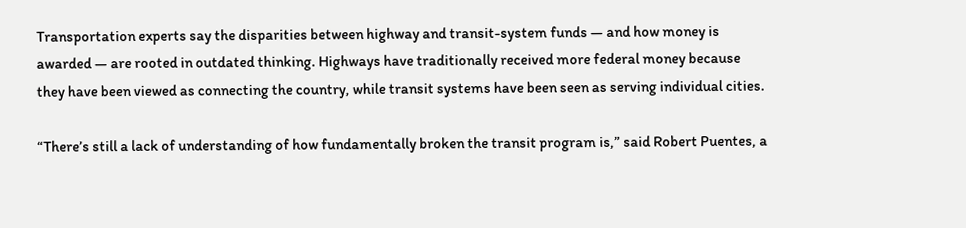Transportation experts say the disparities between highway and transit-system funds — and how money is awarded — are rooted in outdated thinking. Highways have traditionally received more federal money because they have been viewed as connecting the country, while transit systems have been seen as serving individual cities.

“There’s still a lack of understanding of how fundamentally broken the transit program is,” said Robert Puentes, a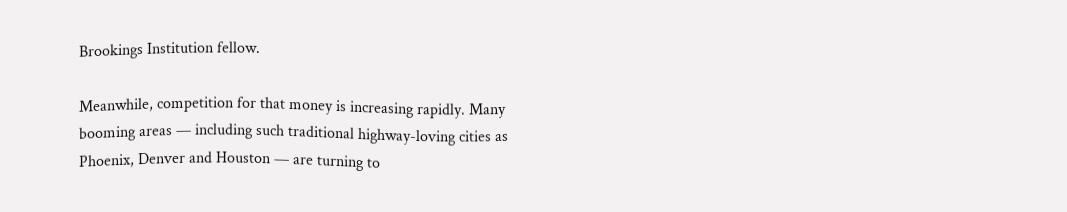Brookings Institution fellow.

Meanwhile, competition for that money is increasing rapidly. Many booming areas — including such traditional highway-loving cities as Phoenix, Denver and Houston — are turning to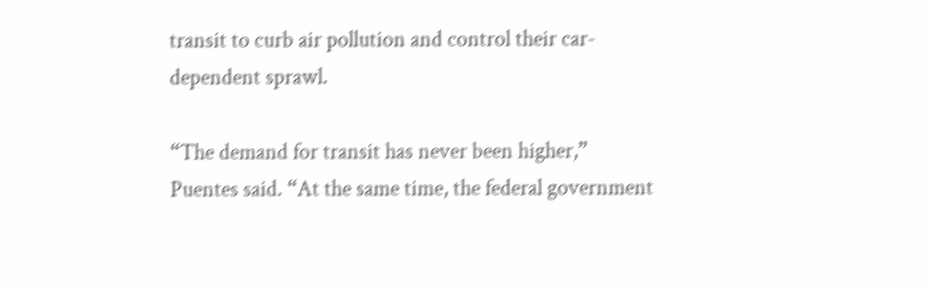transit to curb air pollution and control their car-dependent sprawl.

“The demand for transit has never been higher,” Puentes said. “At the same time, the federal government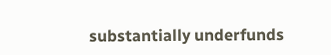substantially underfunds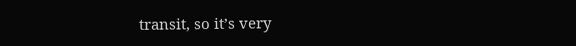transit, so it’s very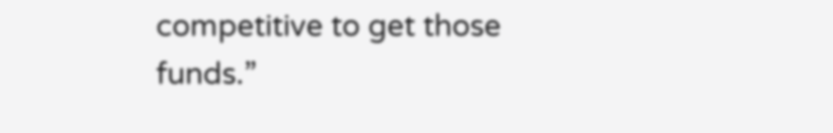competitive to get those funds.”